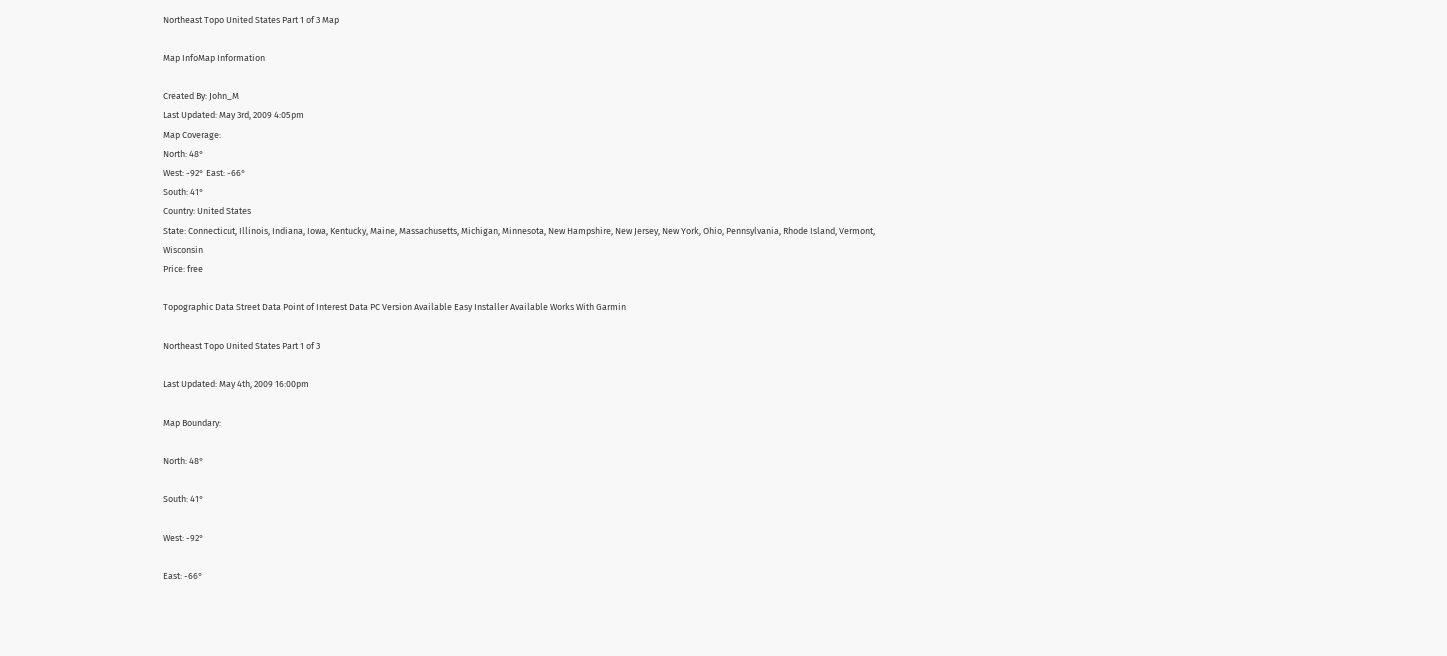Northeast Topo United States Part 1 of 3 Map

Map InfoMap Information

Created By: John_M
Last Updated: May 3rd, 2009 4:05pm
Map Coverage:
North: 48°
West: -92° East: -66°
South: 41°
Country: United States
State: Connecticut, Illinois, Indiana, Iowa, Kentucky, Maine, Massachusetts, Michigan, Minnesota, New Hampshire, New Jersey, New York, Ohio, Pennsylvania, Rhode Island, Vermont, Wisconsin
Price: free

Topographic Data Street Data Point of Interest Data PC Version Available Easy Installer Available Works With Garmin

Northeast Topo United States Part 1 of 3

Last Updated: May 4th, 2009 16:00pm

Map Boundary:

North: 48°

South: 41°

West: -92°

East: -66°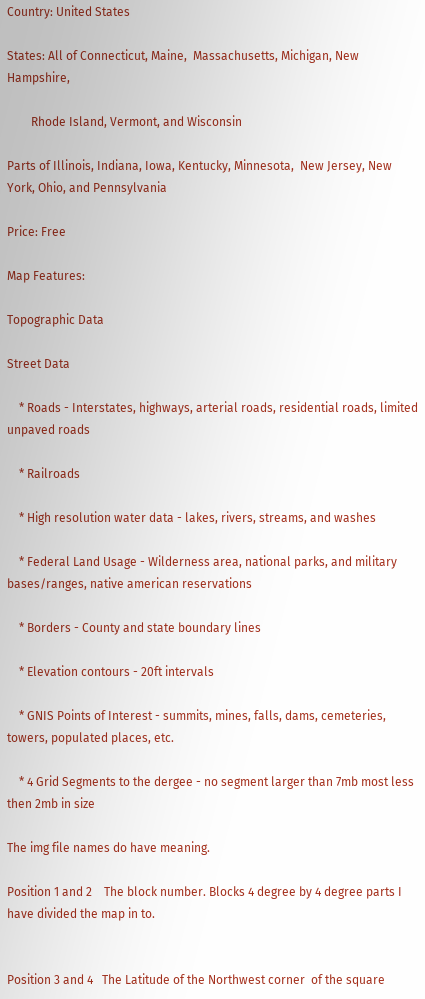Country: United States

States: All of Connecticut, Maine,  Massachusetts, Michigan, New Hampshire,

        Rhode Island, Vermont, and Wisconsin

Parts of Illinois, Indiana, Iowa, Kentucky, Minnesota,  New Jersey, New York, Ohio, and Pennsylvania

Price: Free

Map Features:

Topographic Data

Street Data

    * Roads - Interstates, highways, arterial roads, residential roads, limited unpaved roads

    * Railroads

    * High resolution water data - lakes, rivers, streams, and washes

    * Federal Land Usage - Wilderness area, national parks, and military bases/ranges, native american reservations

    * Borders - County and state boundary lines

    * Elevation contours - 20ft intervals

    * GNIS Points of Interest - summits, mines, falls, dams, cemeteries, towers, populated places, etc.

    * 4 Grid Segments to the dergee - no segment larger than 7mb most less then 2mb in size

The img file names do have meaning.

Position 1 and 2    The block number. Blocks 4 degree by 4 degree parts I have divided the map in to.


Position 3 and 4   The Latitude of the Northwest corner  of the square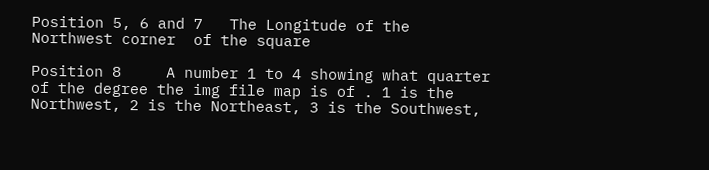Position 5, 6 and 7   The Longitude of the Northwest corner  of the square

Position 8     A number 1 to 4 showing what quarter of the degree the img file map is of . 1 is the Northwest, 2 is the Northeast, 3 is the Southwest,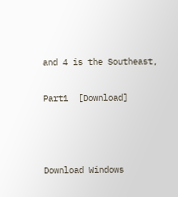and 4 is the Southeast,

Part1  [Download]



Download Windows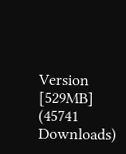Version [529MB] (45741 Downloads)